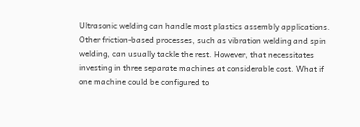Ultrasonic welding can handle most plastics assembly applications. Other friction-based processes, such as vibration welding and spin welding, can usually tackle the rest. However, that necessitates investing in three separate machines at considerable cost. What if one machine could be configured to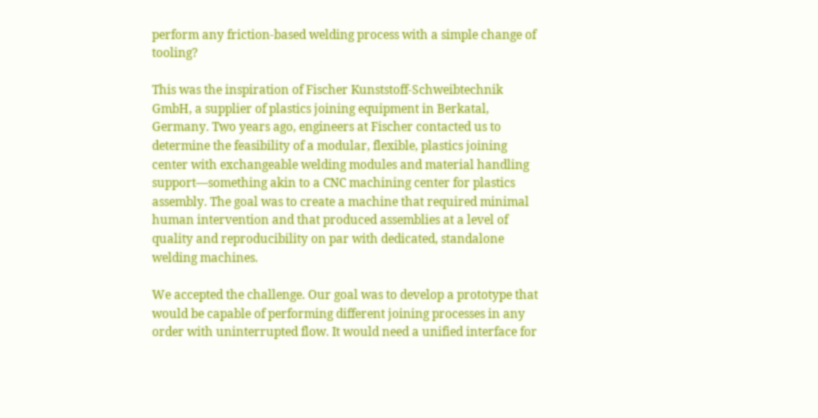perform any friction-based welding process with a simple change of tooling?

This was the inspiration of Fischer Kunststoff-Schweibtechnik GmbH, a supplier of plastics joining equipment in Berkatal, Germany. Two years ago, engineers at Fischer contacted us to determine the feasibility of a modular, flexible, plastics joining center with exchangeable welding modules and material handling support—something akin to a CNC machining center for plastics assembly. The goal was to create a machine that required minimal human intervention and that produced assemblies at a level of quality and reproducibility on par with dedicated, standalone welding machines.

We accepted the challenge. Our goal was to develop a prototype that would be capable of performing different joining processes in any order with uninterrupted flow. It would need a unified interface for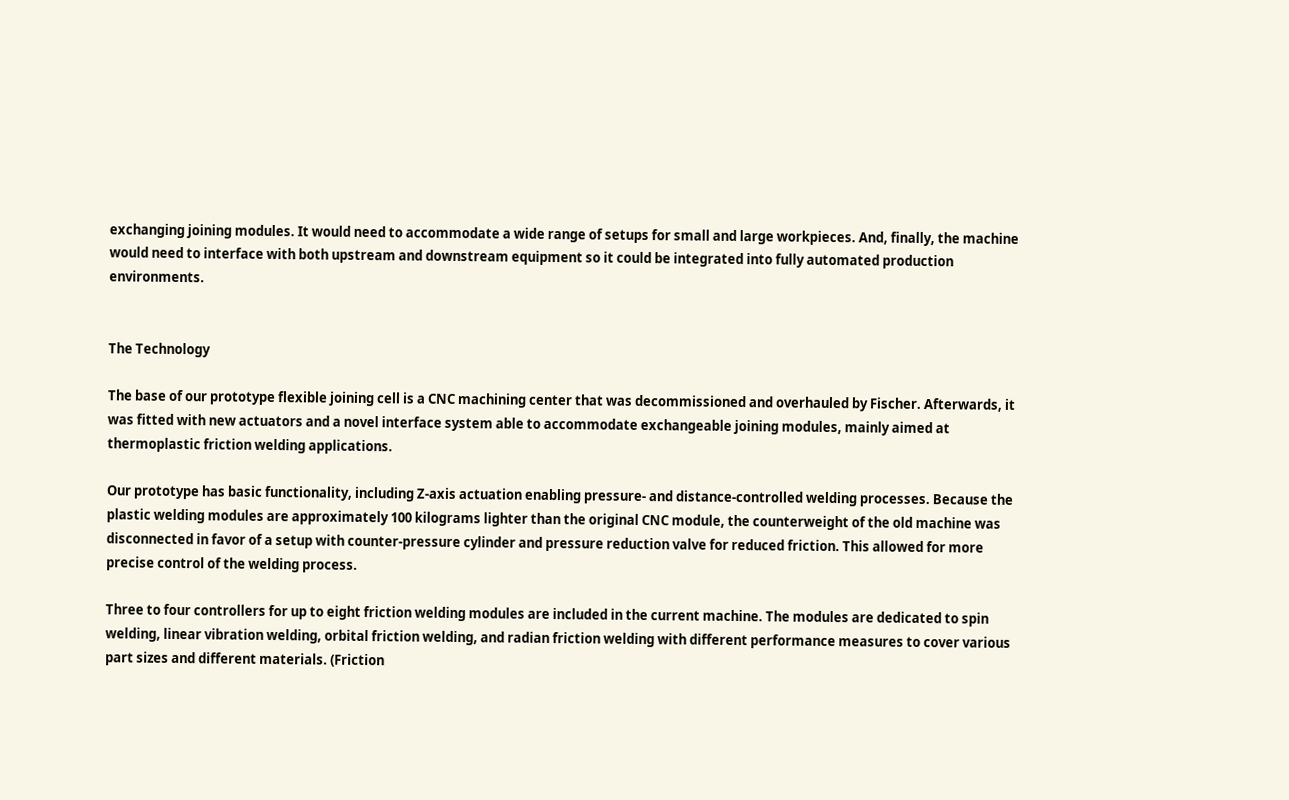exchanging joining modules. It would need to accommodate a wide range of setups for small and large workpieces. And, finally, the machine would need to interface with both upstream and downstream equipment so it could be integrated into fully automated production environments.


The Technology

The base of our prototype flexible joining cell is a CNC machining center that was decommissioned and overhauled by Fischer. Afterwards, it was fitted with new actuators and a novel interface system able to accommodate exchangeable joining modules, mainly aimed at thermoplastic friction welding applications.

Our prototype has basic functionality, including Z-axis actuation enabling pressure- and distance-controlled welding processes. Because the plastic welding modules are approximately 100 kilograms lighter than the original CNC module, the counterweight of the old machine was disconnected in favor of a setup with counter-pressure cylinder and pressure reduction valve for reduced friction. This allowed for more precise control of the welding process.

Three to four controllers for up to eight friction welding modules are included in the current machine. The modules are dedicated to spin welding, linear vibration welding, orbital friction welding, and radian friction welding with different performance measures to cover various part sizes and different materials. (Friction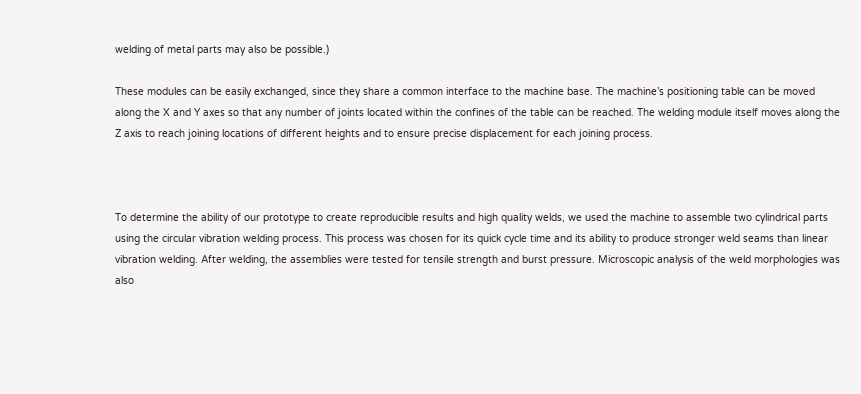welding of metal parts may also be possible.)

These modules can be easily exchanged, since they share a common interface to the machine base. The machine’s positioning table can be moved along the X and Y axes so that any number of joints located within the confines of the table can be reached. The welding module itself moves along the Z axis to reach joining locations of different heights and to ensure precise displacement for each joining process.



To determine the ability of our prototype to create reproducible results and high quality welds, we used the machine to assemble two cylindrical parts using the circular vibration welding process. This process was chosen for its quick cycle time and its ability to produce stronger weld seams than linear vibration welding. After welding, the assemblies were tested for tensile strength and burst pressure. Microscopic analysis of the weld morphologies was also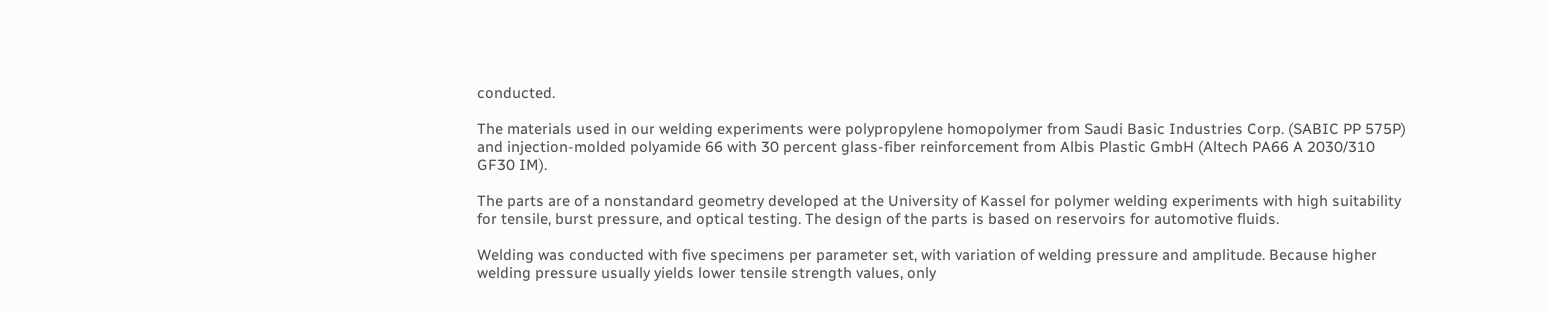conducted.

The materials used in our welding experiments were polypropylene homopolymer from Saudi Basic Industries Corp. (SABIC PP 575P) and injection-molded polyamide 66 with 30 percent glass-fiber reinforcement from Albis Plastic GmbH (Altech PA66 A 2030/310 GF30 IM).

The parts are of a nonstandard geometry developed at the University of Kassel for polymer welding experiments with high suitability for tensile, burst pressure, and optical testing. The design of the parts is based on reservoirs for automotive fluids.

Welding was conducted with five specimens per parameter set, with variation of welding pressure and amplitude. Because higher welding pressure usually yields lower tensile strength values, only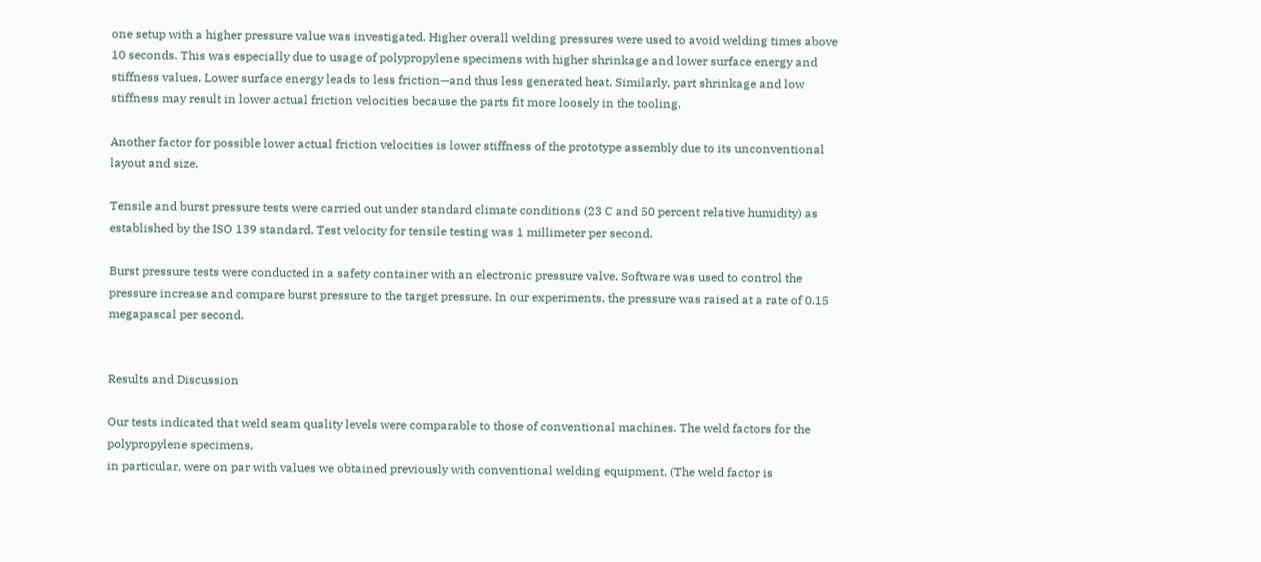one setup with a higher pressure value was investigated. Higher overall welding pressures were used to avoid welding times above 10 seconds. This was especially due to usage of polypropylene specimens with higher shrinkage and lower surface energy and stiffness values. Lower surface energy leads to less friction—and thus less generated heat. Similarly, part shrinkage and low stiffness may result in lower actual friction velocities because the parts fit more loosely in the tooling.

Another factor for possible lower actual friction velocities is lower stiffness of the prototype assembly due to its unconventional layout and size.

Tensile and burst pressure tests were carried out under standard climate conditions (23 C and 50 percent relative humidity) as established by the ISO 139 standard. Test velocity for tensile testing was 1 millimeter per second.

Burst pressure tests were conducted in a safety container with an electronic pressure valve. Software was used to control the pressure increase and compare burst pressure to the target pressure. In our experiments, the pressure was raised at a rate of 0.15 megapascal per second.


Results and Discussion

Our tests indicated that weld seam quality levels were comparable to those of conventional machines. The weld factors for the polypropylene specimens,
in particular, were on par with values we obtained previously with conventional welding equipment. (The weld factor is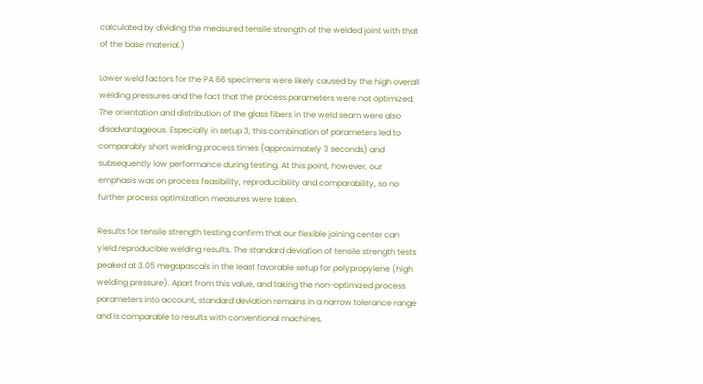calculated by dividing the measured tensile strength of the welded joint with that of the base material.)

Lower weld factors for the PA 66 specimens were likely caused by the high overall welding pressures and the fact that the process parameters were not optimized. The orientation and distribution of the glass fibers in the weld seam were also disadvantageous. Especially in setup 3, this combination of parameters led to comparably short welding process times (approximately 3 seconds) and subsequently low performance during testing. At this point, however, our emphasis was on process feasibility, reproducibility and comparability, so no further process optimization measures were taken.

Results for tensile strength testing confirm that our flexible joining center can yield reproducible welding results. The standard deviation of tensile strength tests peaked at 3.05 megapascals in the least favorable setup for polypropylene (high welding pressure). Apart from this value, and taking the non-optimized process parameters into account, standard deviation remains in a narrow tolerance range and is comparable to results with conventional machines.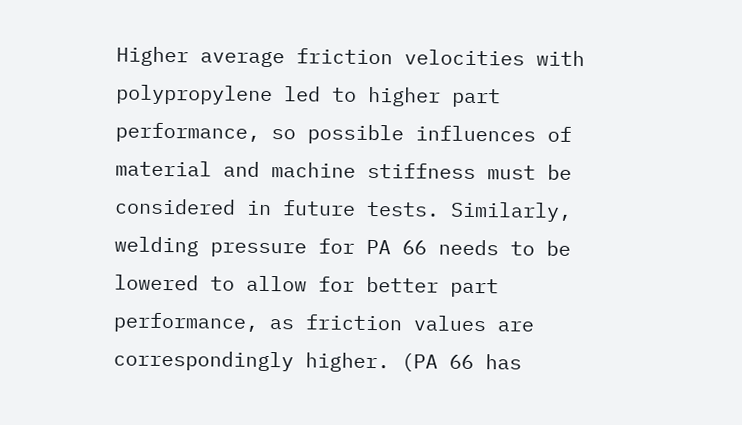Higher average friction velocities with polypropylene led to higher part performance, so possible influences of material and machine stiffness must be considered in future tests. Similarly, welding pressure for PA 66 needs to be lowered to allow for better part performance, as friction values are correspondingly higher. (PA 66 has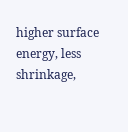higher surface energy, less shrinkage,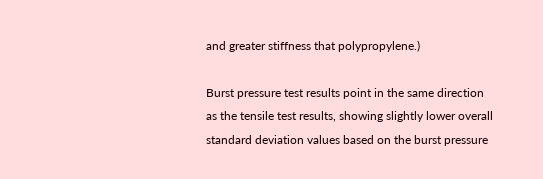and greater stiffness that polypropylene.)

Burst pressure test results point in the same direction as the tensile test results, showing slightly lower overall standard deviation values based on the burst pressure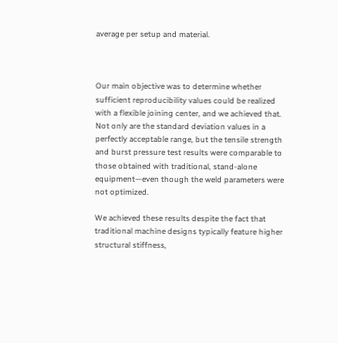average per setup and material.



Our main objective was to determine whether sufficient reproducibility values could be realized with a flexible joining center, and we achieved that. Not only are the standard deviation values in a perfectly acceptable range, but the tensile strength and burst pressure test results were comparable to those obtained with traditional, stand-alone equipment—even though the weld parameters were not optimized.

We achieved these results despite the fact that traditional machine designs typically feature higher structural stiffness,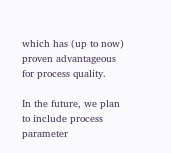which has (up to now) proven advantageous for process quality.

In the future, we plan to include process parameter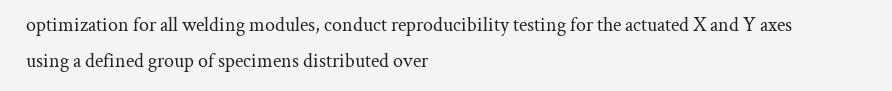optimization for all welding modules, conduct reproducibility testing for the actuated X and Y axes using a defined group of specimens distributed over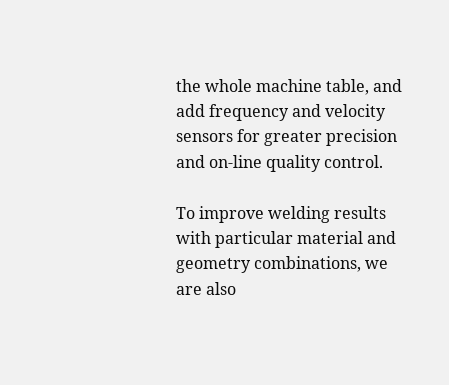the whole machine table, and add frequency and velocity sensors for greater precision and on-line quality control.

To improve welding results with particular material and geometry combinations, we are also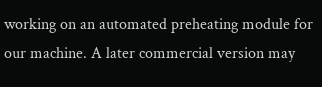working on an automated preheating module for our machine. A later commercial version may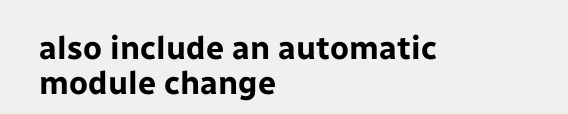also include an automatic module change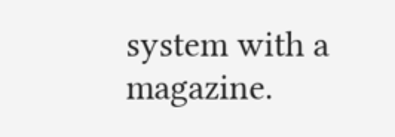system with a magazine.